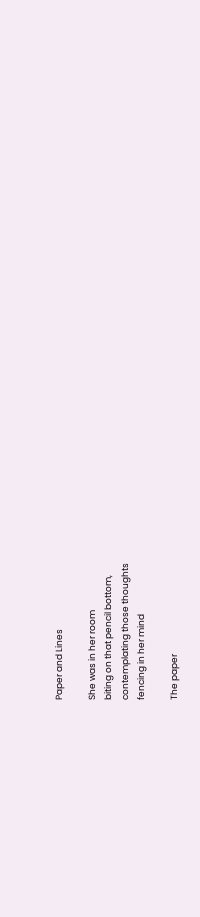Paper and Lines

She was in her room
biting on that pencil bottom,
contemplating those thoughts
fencing in her mind

The paper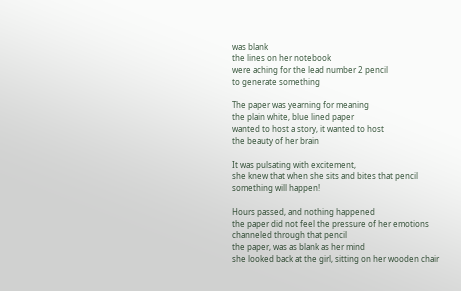was blank
the lines on her notebook
were aching for the lead number 2 pencil
to generate something

The paper was yearning for meaning
the plain white, blue lined paper
wanted to host a story, it wanted to host
the beauty of her brain

It was pulsating with excitement,
she knew that when she sits and bites that pencil
something will happen!

Hours passed, and nothing happened
the paper did not feel the pressure of her emotions
channeled through that pencil
the paper, was as blank as her mind
she looked back at the girl, sitting on her wooden chair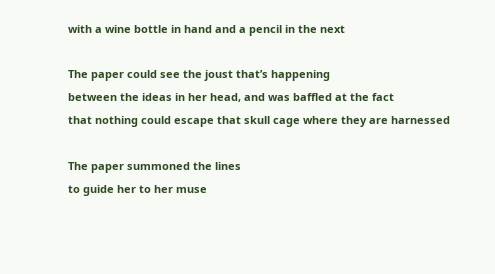with a wine bottle in hand and a pencil in the next

The paper could see the joust that’s happening
between the ideas in her head, and was baffled at the fact
that nothing could escape that skull cage where they are harnessed

The paper summoned the lines
to guide her to her muse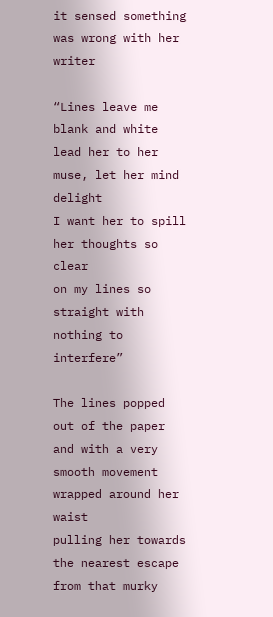it sensed something was wrong with her writer

“Lines leave me blank and white
lead her to her muse, let her mind delight
I want her to spill her thoughts so clear
on my lines so straight with nothing to interfere”

The lines popped out of the paper
and with a very smooth movement
wrapped around her waist
pulling her towards the nearest escape from that murky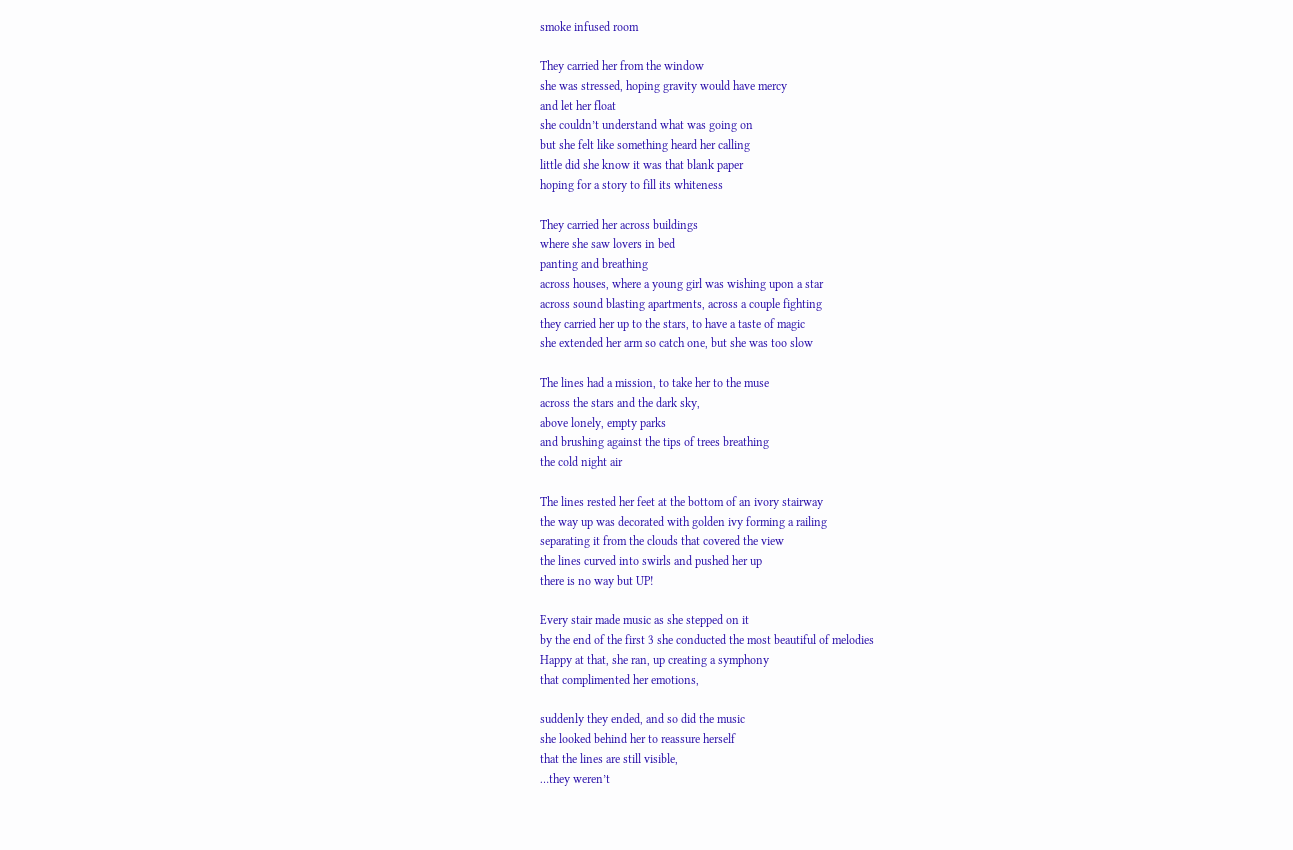smoke infused room

They carried her from the window
she was stressed, hoping gravity would have mercy
and let her float
she couldn’t understand what was going on
but she felt like something heard her calling
little did she know it was that blank paper
hoping for a story to fill its whiteness

They carried her across buildings
where she saw lovers in bed
panting and breathing
across houses, where a young girl was wishing upon a star
across sound blasting apartments, across a couple fighting
they carried her up to the stars, to have a taste of magic
she extended her arm so catch one, but she was too slow

The lines had a mission, to take her to the muse
across the stars and the dark sky,
above lonely, empty parks
and brushing against the tips of trees breathing
the cold night air

The lines rested her feet at the bottom of an ivory stairway
the way up was decorated with golden ivy forming a railing
separating it from the clouds that covered the view
the lines curved into swirls and pushed her up
there is no way but UP!

Every stair made music as she stepped on it
by the end of the first 3 she conducted the most beautiful of melodies
Happy at that, she ran, up creating a symphony
that complimented her emotions,

suddenly they ended, and so did the music
she looked behind her to reassure herself
that the lines are still visible,
…they weren’t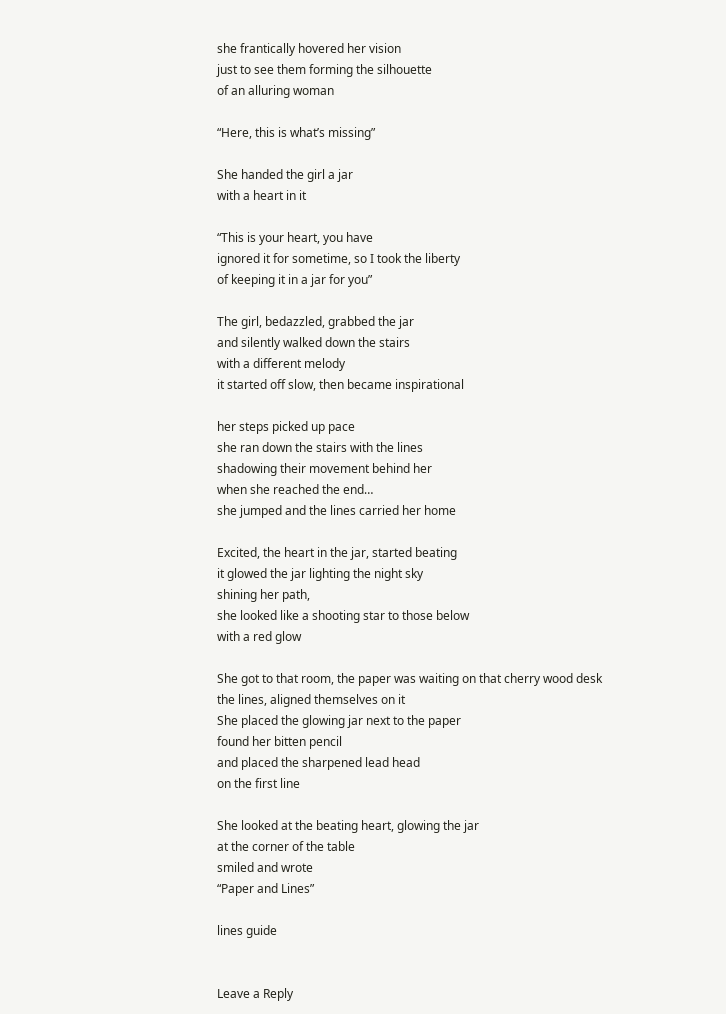she frantically hovered her vision
just to see them forming the silhouette
of an alluring woman

“Here, this is what’s missing”

She handed the girl a jar
with a heart in it

“This is your heart, you have
ignored it for sometime, so I took the liberty
of keeping it in a jar for you”

The girl, bedazzled, grabbed the jar
and silently walked down the stairs
with a different melody
it started off slow, then became inspirational

her steps picked up pace
she ran down the stairs with the lines
shadowing their movement behind her
when she reached the end…
she jumped and the lines carried her home

Excited, the heart in the jar, started beating
it glowed the jar lighting the night sky
shining her path,
she looked like a shooting star to those below
with a red glow

She got to that room, the paper was waiting on that cherry wood desk
the lines, aligned themselves on it
She placed the glowing jar next to the paper
found her bitten pencil
and placed the sharpened lead head
on the first line

She looked at the beating heart, glowing the jar
at the corner of the table
smiled and wrote
“Paper and Lines”

lines guide


Leave a Reply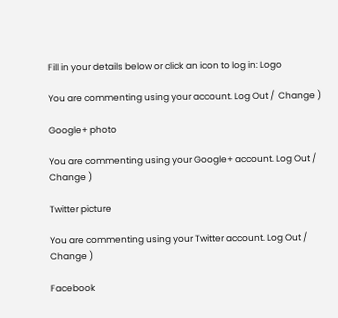Fill in your details below or click an icon to log in: Logo

You are commenting using your account. Log Out /  Change )

Google+ photo

You are commenting using your Google+ account. Log Out /  Change )

Twitter picture

You are commenting using your Twitter account. Log Out /  Change )

Facebook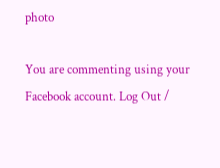photo

You are commenting using your Facebook account. Log Out /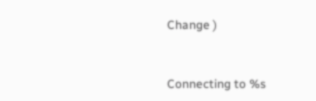Change )


Connecting to %s